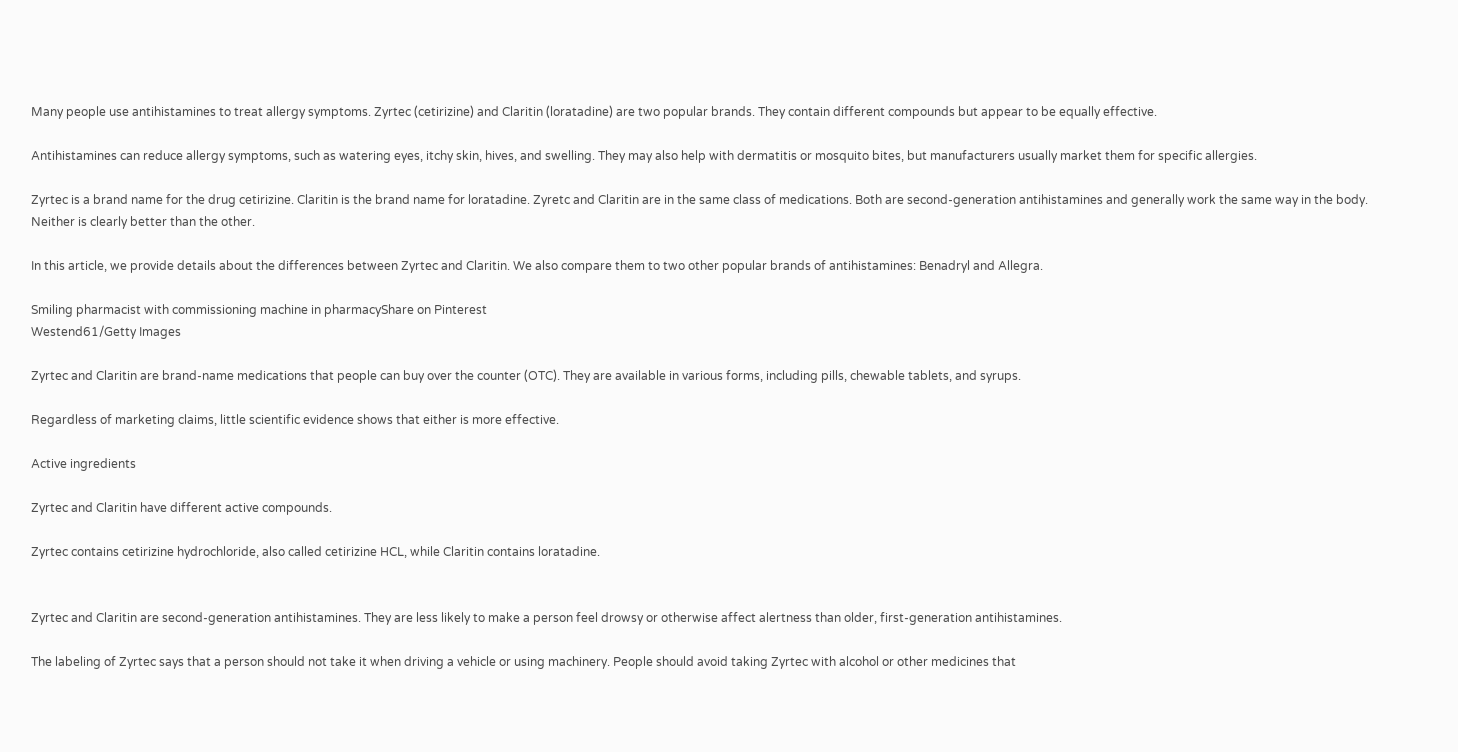Many people use antihistamines to treat allergy symptoms. Zyrtec (cetirizine) and Claritin (loratadine) are two popular brands. They contain different compounds but appear to be equally effective.

Antihistamines can reduce allergy symptoms, such as watering eyes, itchy skin, hives, and swelling. They may also help with dermatitis or mosquito bites, but manufacturers usually market them for specific allergies.

Zyrtec is a brand name for the drug cetirizine. Claritin is the brand name for loratadine. Zyretc and Claritin are in the same class of medications. Both are second-generation antihistamines and generally work the same way in the body. Neither is clearly better than the other.

In this article, we provide details about the differences between Zyrtec and Claritin. We also compare them to two other popular brands of antihistamines: Benadryl and Allegra.

Smiling pharmacist with commissioning machine in pharmacyShare on Pinterest
Westend61/Getty Images

Zyrtec and Claritin are brand-name medications that people can buy over the counter (OTC). They are available in various forms, including pills, chewable tablets, and syrups.

Regardless of marketing claims, little scientific evidence shows that either is more effective.

Active ingredients

Zyrtec and Claritin have different active compounds.

Zyrtec contains cetirizine hydrochloride, also called cetirizine HCL, while Claritin contains loratadine.


Zyrtec and Claritin are second-generation antihistamines. They are less likely to make a person feel drowsy or otherwise affect alertness than older, first-generation antihistamines.

The labeling of Zyrtec says that a person should not take it when driving a vehicle or using machinery. People should avoid taking Zyrtec with alcohol or other medicines that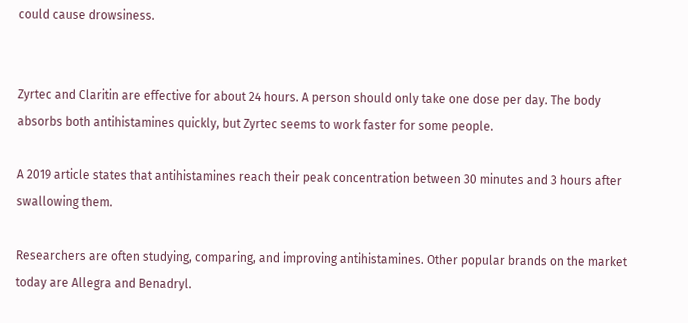could cause drowsiness.


Zyrtec and Claritin are effective for about 24 hours. A person should only take one dose per day. The body absorbs both antihistamines quickly, but Zyrtec seems to work faster for some people.

A 2019 article states that antihistamines reach their peak concentration between 30 minutes and 3 hours after swallowing them.

Researchers are often studying, comparing, and improving antihistamines. Other popular brands on the market today are Allegra and Benadryl.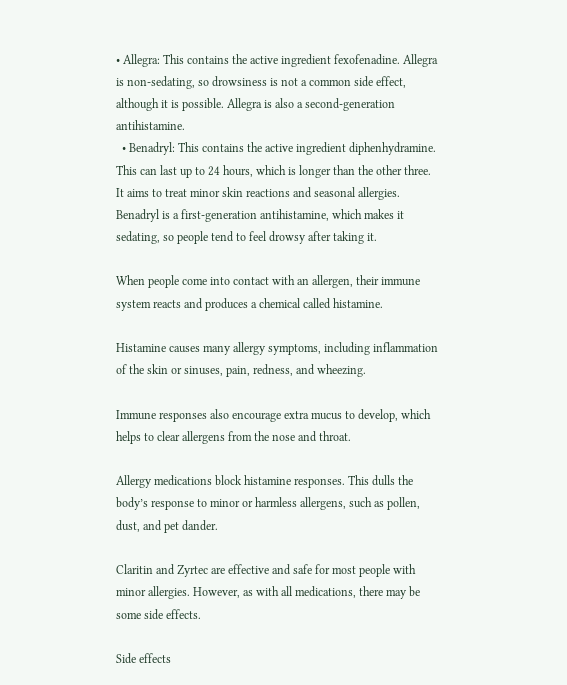• Allegra: This contains the active ingredient fexofenadine. Allegra is non-sedating, so drowsiness is not a common side effect, although it is possible. Allegra is also a second-generation antihistamine.
  • Benadryl: This contains the active ingredient diphenhydramine. This can last up to 24 hours, which is longer than the other three. It aims to treat minor skin reactions and seasonal allergies. Benadryl is a first-generation antihistamine, which makes it sedating, so people tend to feel drowsy after taking it.

When people come into contact with an allergen, their immune system reacts and produces a chemical called histamine.

Histamine causes many allergy symptoms, including inflammation of the skin or sinuses, pain, redness, and wheezing.

Immune responses also encourage extra mucus to develop, which helps to clear allergens from the nose and throat.

Allergy medications block histamine responses. This dulls the body’s response to minor or harmless allergens, such as pollen, dust, and pet dander.

Claritin and Zyrtec are effective and safe for most people with minor allergies. However, as with all medications, there may be some side effects.

Side effects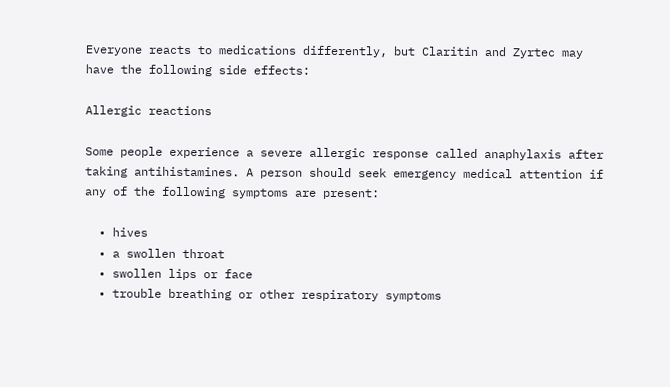Everyone reacts to medications differently, but Claritin and Zyrtec may have the following side effects:

Allergic reactions

Some people experience a severe allergic response called anaphylaxis after taking antihistamines. A person should seek emergency medical attention if any of the following symptoms are present:

  • hives
  • a swollen throat
  • swollen lips or face
  • trouble breathing or other respiratory symptoms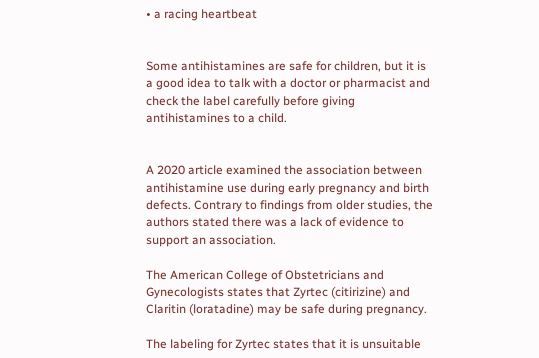• a racing heartbeat


Some antihistamines are safe for children, but it is a good idea to talk with a doctor or pharmacist and check the label carefully before giving antihistamines to a child.


A 2020 article examined the association between antihistamine use during early pregnancy and birth defects. Contrary to findings from older studies, the authors stated there was a lack of evidence to support an association.

The American College of Obstetricians and Gynecologists states that Zyrtec (citirizine) and Claritin (loratadine) may be safe during pregnancy.

The labeling for Zyrtec states that it is unsuitable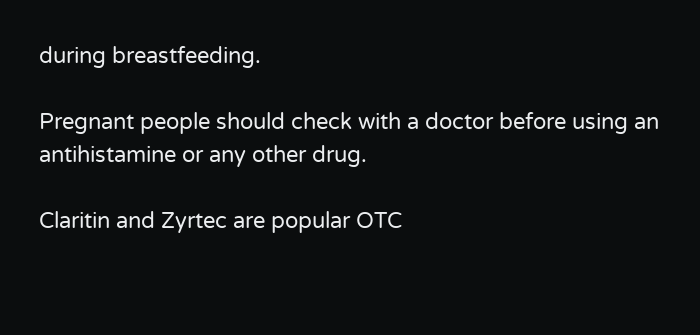during breastfeeding.

Pregnant people should check with a doctor before using an antihistamine or any other drug.

Claritin and Zyrtec are popular OTC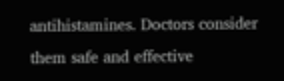antihistamines. Doctors consider them safe and effective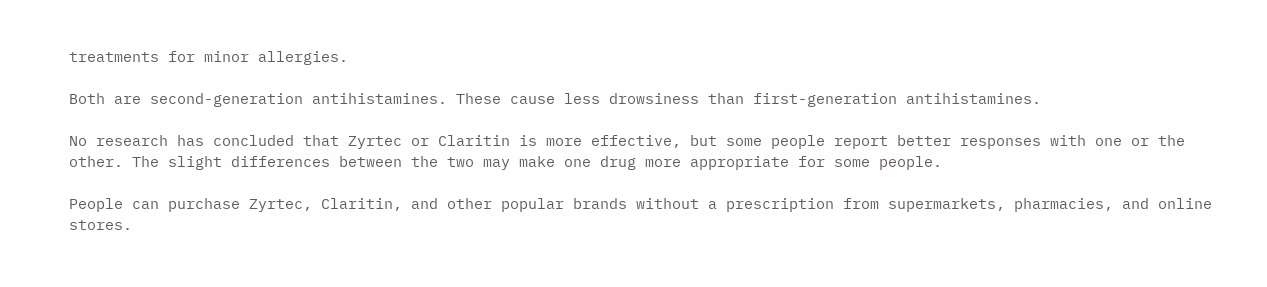treatments for minor allergies.

Both are second-generation antihistamines. These cause less drowsiness than first-generation antihistamines.

No research has concluded that Zyrtec or Claritin is more effective, but some people report better responses with one or the other. The slight differences between the two may make one drug more appropriate for some people.

People can purchase Zyrtec, Claritin, and other popular brands without a prescription from supermarkets, pharmacies, and online stores.